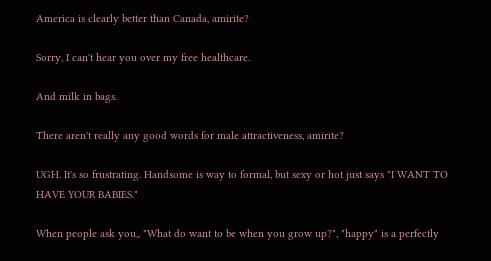America is clearly better than Canada, amirite?

Sorry, I can't hear you over my free healthcare.

And milk in bags.

There aren't really any good words for male attractiveness, amirite?

UGH. It's so frustrating. Handsome is way to formal, but sexy or hot just says "I WANT TO HAVE YOUR BABIES."

When people ask you,, "What do want to be when you grow up?", "happy" is a perfectly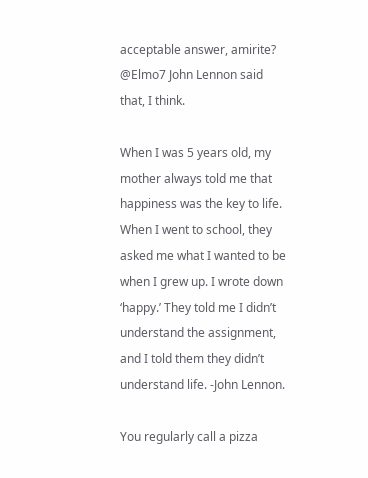acceptable answer, amirite?
@Elmo7 John Lennon said that, I think.

When I was 5 years old, my mother always told me that happiness was the key to life. When I went to school, they asked me what I wanted to be when I grew up. I wrote down ‘happy.’ They told me I didn’t understand the assignment, and I told them they didn’t understand life. -John Lennon.

You regularly call a pizza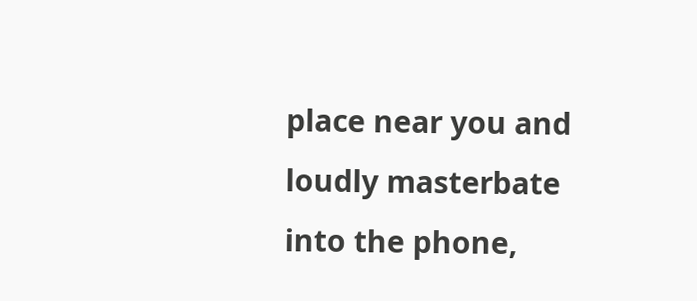place near you and loudly masterbate into the phone,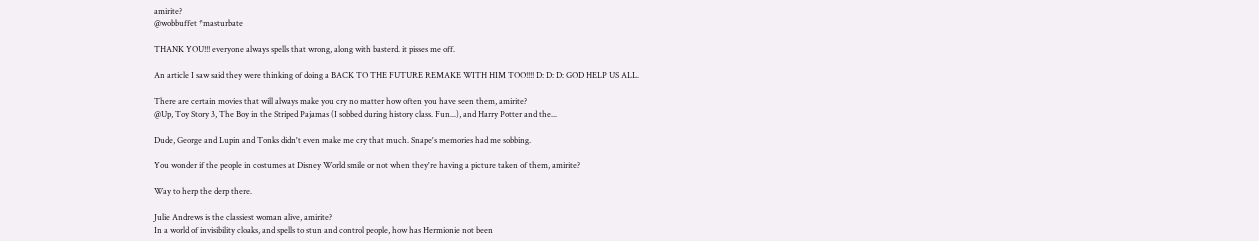amirite?
@wobbuffet *masturbate

THANK YOU!!! everyone always spells that wrong, along with basterd. it pisses me off.

An article I saw said they were thinking of doing a BACK TO THE FUTURE REMAKE WITH HIM TOO!!!! D: D: D: GOD HELP US ALL.

There are certain movies that will always make you cry no matter how often you have seen them, amirite?
@Up, Toy Story 3, The Boy in the Striped Pajamas (I sobbed during history class. Fun...), and Harry Potter and the...

Dude, George and Lupin and Tonks didn't even make me cry that much. Snape's memories had me sobbing.

You wonder if the people in costumes at Disney World smile or not when they're having a picture taken of them, amirite?

Way to herp the derp there.

Julie Andrews is the classiest woman alive, amirite?
In a world of invisibility cloaks, and spells to stun and control people, how has Hermionie not been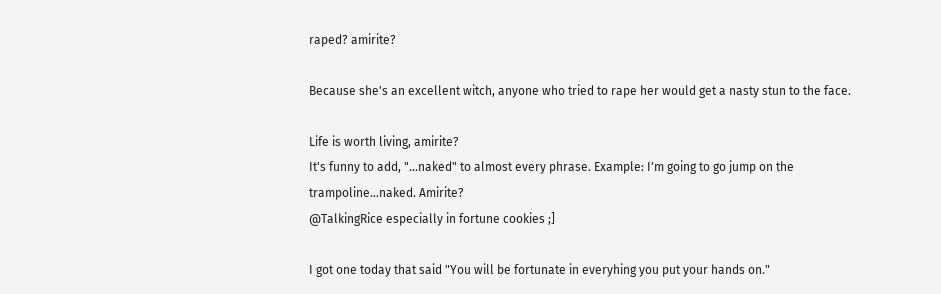raped? amirite?

Because she's an excellent witch, anyone who tried to rape her would get a nasty stun to the face.

Life is worth living, amirite?
It's funny to add, "...naked" to almost every phrase. Example: I'm going to go jump on the trampoline...naked. Amirite?
@TalkingRice especially in fortune cookies ;]

I got one today that said "You will be fortunate in everyhing you put your hands on."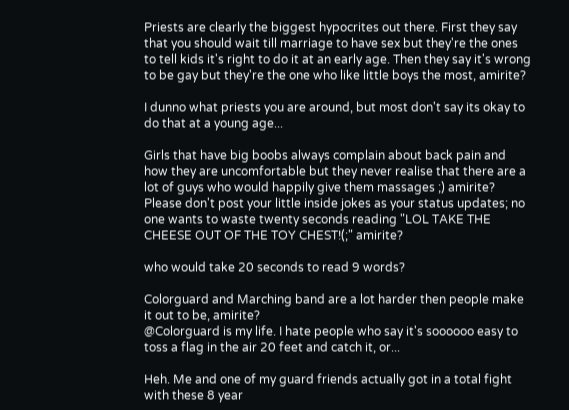Priests are clearly the biggest hypocrites out there. First they say that you should wait till marriage to have sex but they're the ones to tell kids it's right to do it at an early age. Then they say it's wrong to be gay but they're the one who like little boys the most, amirite?

I dunno what priests you are around, but most don't say its okay to do that at a young age...

Girls that have big boobs always complain about back pain and how they are uncomfortable but they never realise that there are a lot of guys who would happily give them massages ;) amirite?
Please don't post your little inside jokes as your status updates; no one wants to waste twenty seconds reading "LOL TAKE THE CHEESE OUT OF THE TOY CHEST!(;" amirite?

who would take 20 seconds to read 9 words?

Colorguard and Marching band are a lot harder then people make it out to be, amirite?
@Colorguard is my life. I hate people who say it's soooooo easy to toss a flag in the air 20 feet and catch it, or...

Heh. Me and one of my guard friends actually got in a total fight with these 8 year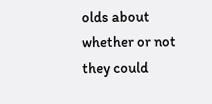olds about whether or not they could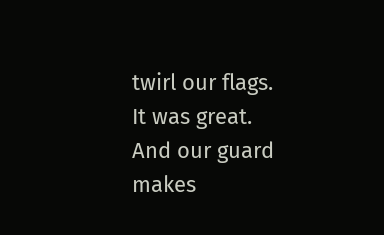twirl our flags. It was great. And our guard makes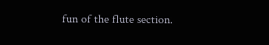fun of the flute section.